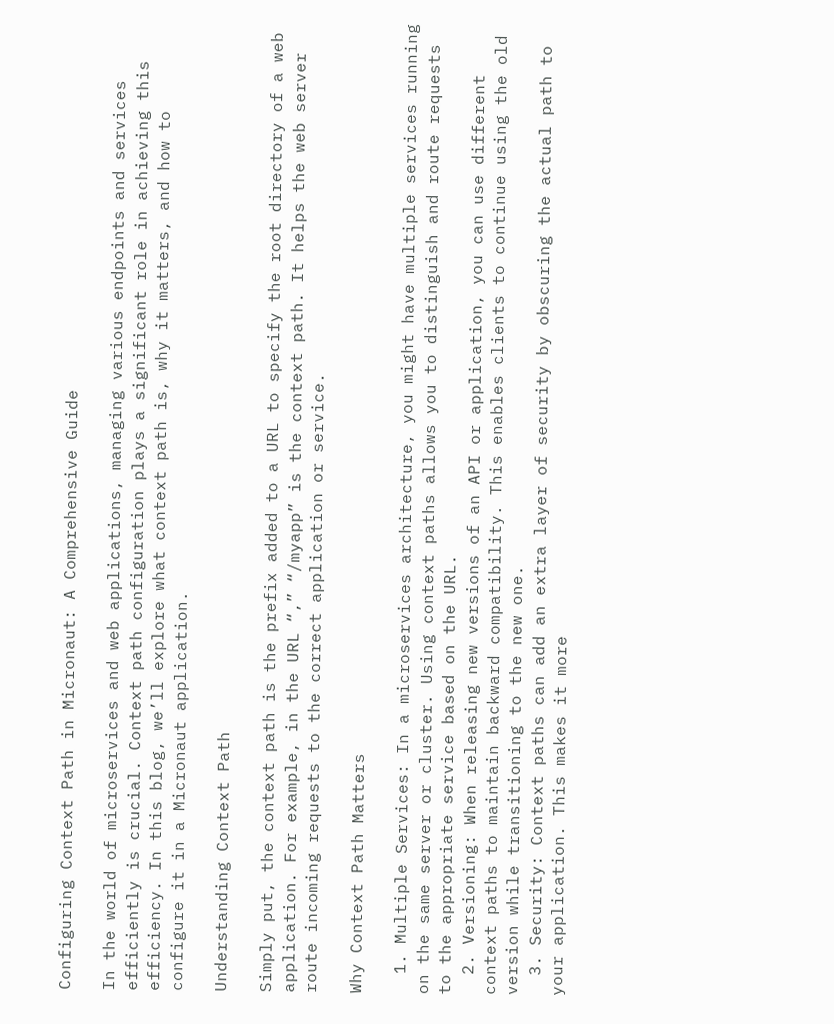Configuring Context Path in Micronaut: A Comprehensive Guide

In the world of microservices and web applications, managing various endpoints and services efficiently is crucial. Context path configuration plays a significant role in achieving this efficiency. In this blog, we’ll explore what context path is, why it matters, and how to configure it in a Micronaut application.

Understanding Context Path

Simply put, the context path is the prefix added to a URL to specify the root directory of a web application. For example, in the URL “,” “/myapp” is the context path. It helps the web server route incoming requests to the correct application or service.

Why Context Path Matters

  1. Multiple Services: In a microservices architecture, you might have multiple services running on the same server or cluster. Using context paths allows you to distinguish and route requests to the appropriate service based on the URL.
  2. Versioning: When releasing new versions of an API or application, you can use different context paths to maintain backward compatibility. This enables clients to continue using the old version while transitioning to the new one.
  3. Security: Context paths can add an extra layer of security by obscuring the actual path to your application. This makes it more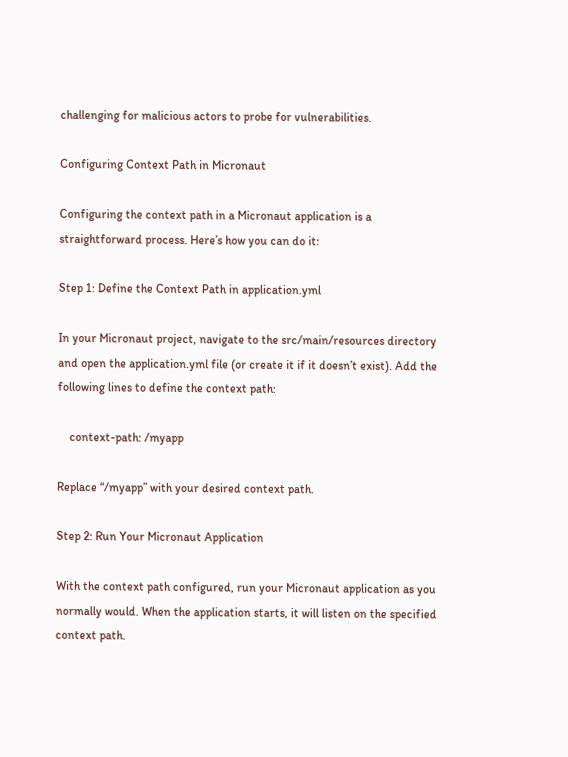challenging for malicious actors to probe for vulnerabilities.

Configuring Context Path in Micronaut

Configuring the context path in a Micronaut application is a straightforward process. Here’s how you can do it:

Step 1: Define the Context Path in application.yml

In your Micronaut project, navigate to the src/main/resources directory and open the application.yml file (or create it if it doesn’t exist). Add the following lines to define the context path:

    context-path: /myapp

Replace “/myapp” with your desired context path.

Step 2: Run Your Micronaut Application

With the context path configured, run your Micronaut application as you normally would. When the application starts, it will listen on the specified context path.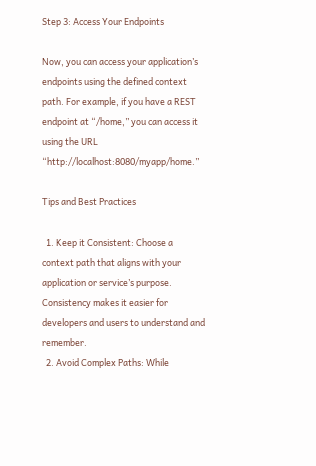Step 3: Access Your Endpoints

Now, you can access your application’s endpoints using the defined context path. For example, if you have a REST endpoint at “/home,” you can access it using the URL “http://localhost:8080/myapp/home.”

Tips and Best Practices

  1. Keep it Consistent: Choose a context path that aligns with your application or service’s purpose. Consistency makes it easier for developers and users to understand and remember.
  2. Avoid Complex Paths: While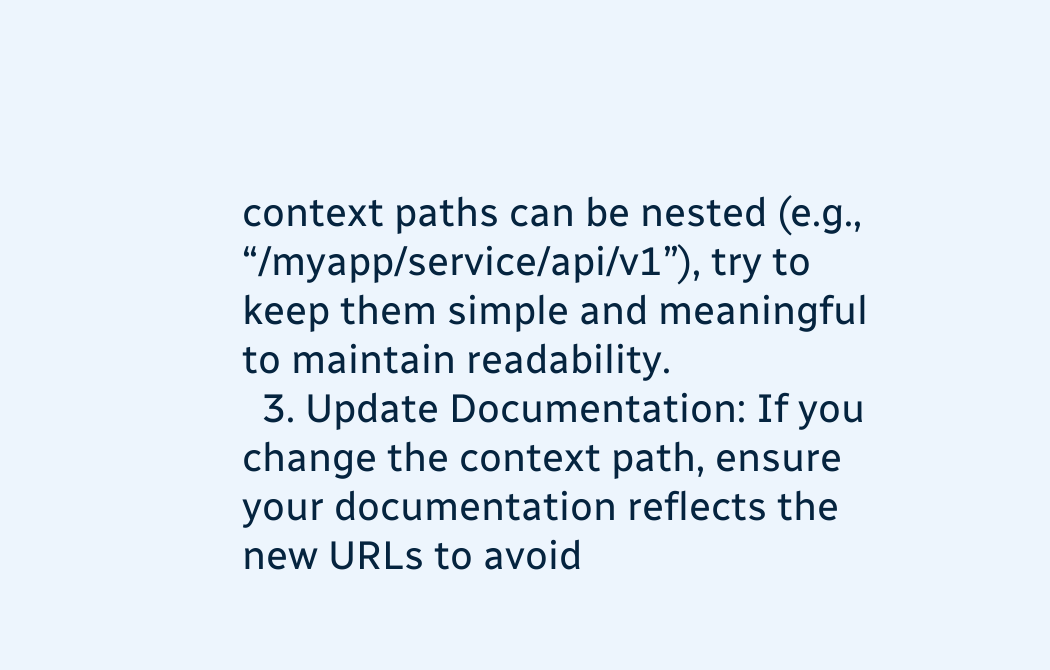context paths can be nested (e.g., “/myapp/service/api/v1”), try to keep them simple and meaningful to maintain readability.
  3. Update Documentation: If you change the context path, ensure your documentation reflects the new URLs to avoid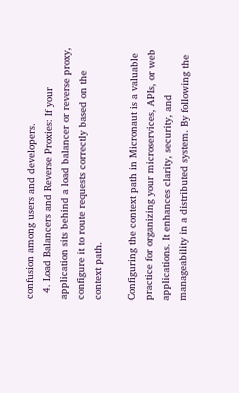confusion among users and developers.
  4. Load Balancers and Reverse Proxies: If your application sits behind a load balancer or reverse proxy, configure it to route requests correctly based on the context path.

Configuring the context path in Micronaut is a valuable practice for organizing your microservices, APIs, or web applications. It enhances clarity, security, and manageability in a distributed system. By following the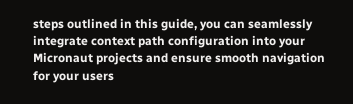steps outlined in this guide, you can seamlessly integrate context path configuration into your Micronaut projects and ensure smooth navigation for your users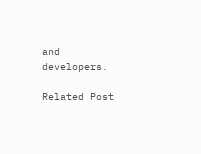and developers.

Related Post